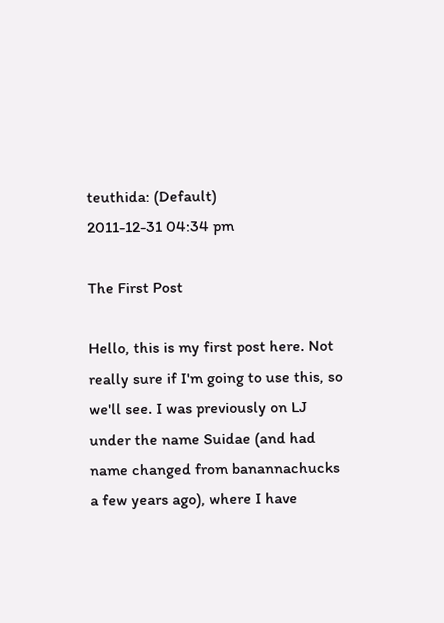teuthida: (Default)
2011-12-31 04:34 pm

The First Post

Hello, this is my first post here. Not really sure if I'm going to use this, so we'll see. I was previously on LJ under the name Suidae (and had name changed from banannachucks a few years ago), where I have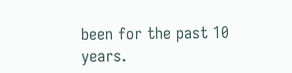been for the past 10 years.